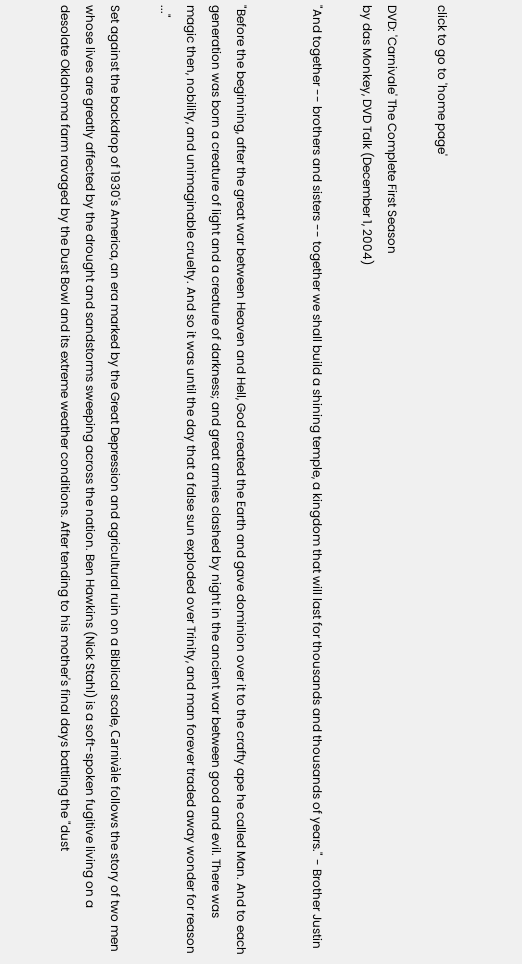click to go to 'home page'

DVD: 'Carnivale' The Complete First Season
by das Monkey, DVD Talk (December 1, 2004)

"And together -- brothers and sisters -- together we shall build a shining temple, a kingdom that will last for thousands and thousands of years." - Brother Justin


"Before the beginning, after the great war between Heaven and Hell, God created the Earth and gave dominion over it to the crafty ape he called Man. And to each generation was born a creature of light and a creature of darkness; and great armies clashed by night in the ancient war between good and evil. There was magic then, nobility, and unimaginable cruelty. And so it was until the day that a false sun exploded over Trinity, and man forever traded away wonder for reason ..."

Set against the backdrop of 1930's America, an era marked by the Great Depression and agricultural ruin on a Biblical scale, Carnivàle follows the story of two men whose lives are greatly affected by the drought and sandstorms sweeping across the nation. Ben Hawkins (Nick Stahl) is a soft-spoken fugitive living on a desolate Oklahoma farm ravaged by the Dust Bowl and its extreme weather conditions. After tending to his mother's final days battling the "dust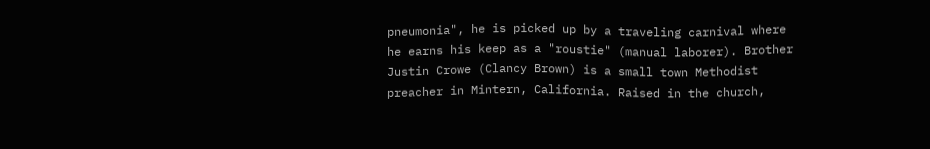pneumonia", he is picked up by a traveling carnival where he earns his keep as a "roustie" (manual laborer). Brother Justin Crowe (Clancy Brown) is a small town Methodist preacher in Mintern, California. Raised in the church,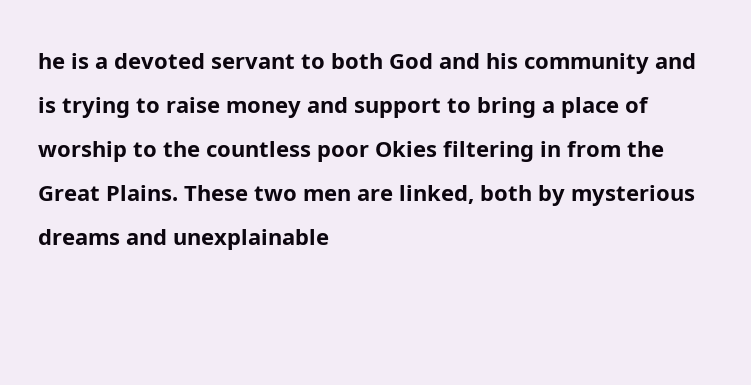he is a devoted servant to both God and his community and is trying to raise money and support to bring a place of worship to the countless poor Okies filtering in from the Great Plains. These two men are linked, both by mysterious dreams and unexplainable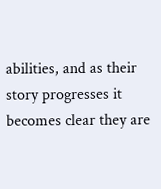abilities, and as their story progresses it becomes clear they are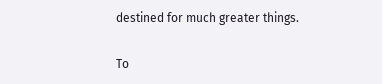destined for much greater things.

To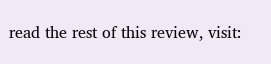read the rest of this review, visit: